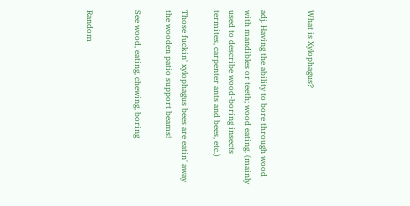What is Xylophagus?


adj. Having the ability to bore through wood with mandibles or teeth; wood eating. (mainly used to describe wood-boring insects termites, carpenter ants and bees, etc.)

Those fuckin' xylophagus bees are eatin' away the wooden patio support beams!

See wood, eating, chewing, boring


Random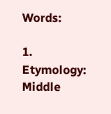Words:

1. Etymology: Middle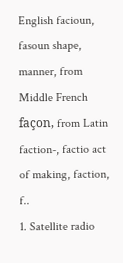English facioun, fasoun shape, manner, from Middle French façon, from Latin faction-, factio act of making, faction, f..
1. Satellite radio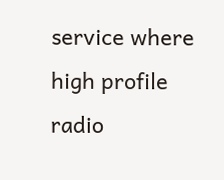service where high profile radio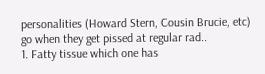personalities (Howard Stern, Cousin Brucie, etc) go when they get pissed at regular rad..
1. Fatty tissue which one has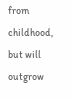from childhood, but will outgrow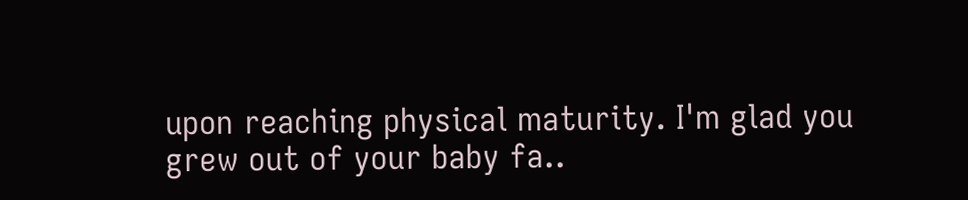upon reaching physical maturity. I'm glad you grew out of your baby fa..